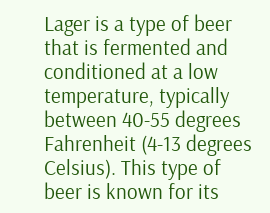Lager is a type of beer that is fermented and conditioned at a low temperature, typically between 40-55 degrees Fahrenheit (4-13 degrees Celsius). This type of beer is known for its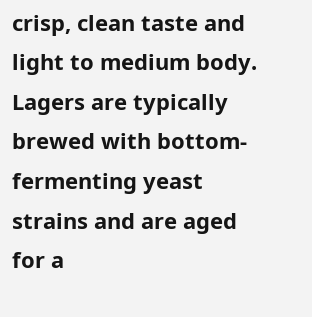crisp, clean taste and light to medium body. Lagers are typically brewed with bottom-fermenting yeast strains and are aged for a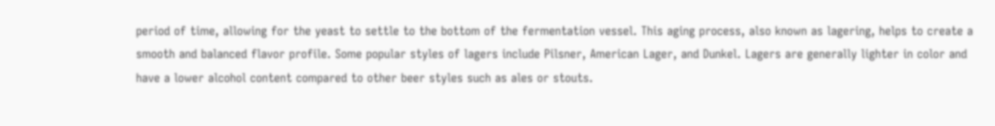period of time, allowing for the yeast to settle to the bottom of the fermentation vessel. This aging process, also known as lagering, helps to create a smooth and balanced flavor profile. Some popular styles of lagers include Pilsner, American Lager, and Dunkel. Lagers are generally lighter in color and have a lower alcohol content compared to other beer styles such as ales or stouts.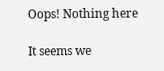Oops! Nothing here

It seems we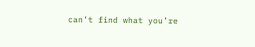can’t find what you’re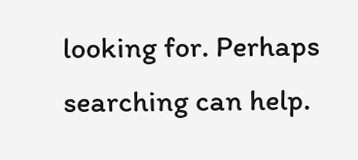looking for. Perhaps searching can help.